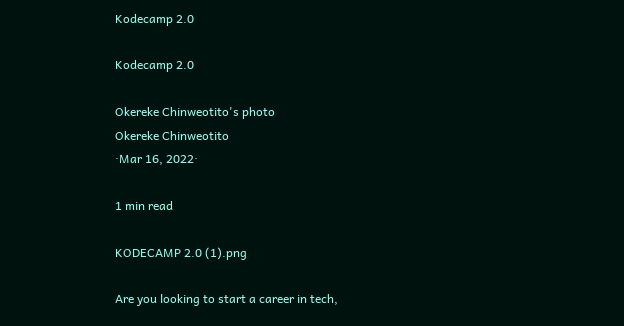Kodecamp 2.0

Kodecamp 2.0

Okereke Chinweotito's photo
Okereke Chinweotito
·Mar 16, 2022·

1 min read

KODECAMP 2.0 (1).png

Are you looking to start a career in tech,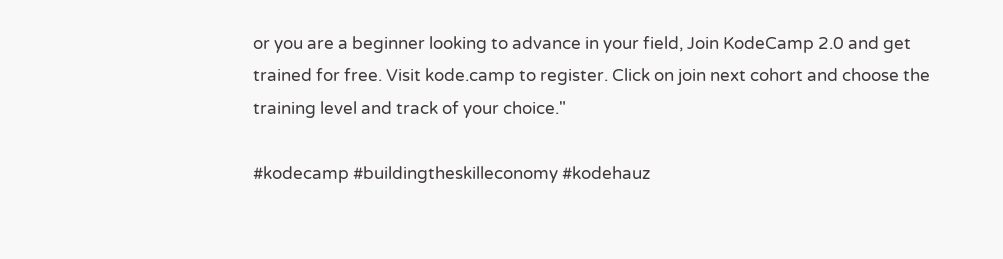or you are a beginner looking to advance in your field, Join KodeCamp 2.0 and get trained for free. Visit kode.camp to register. Click on join next cohort and choose the training level and track of your choice."

#kodecamp #buildingtheskilleconomy #kodehauz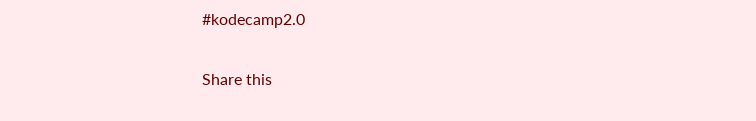#kodecamp2.0

Share this